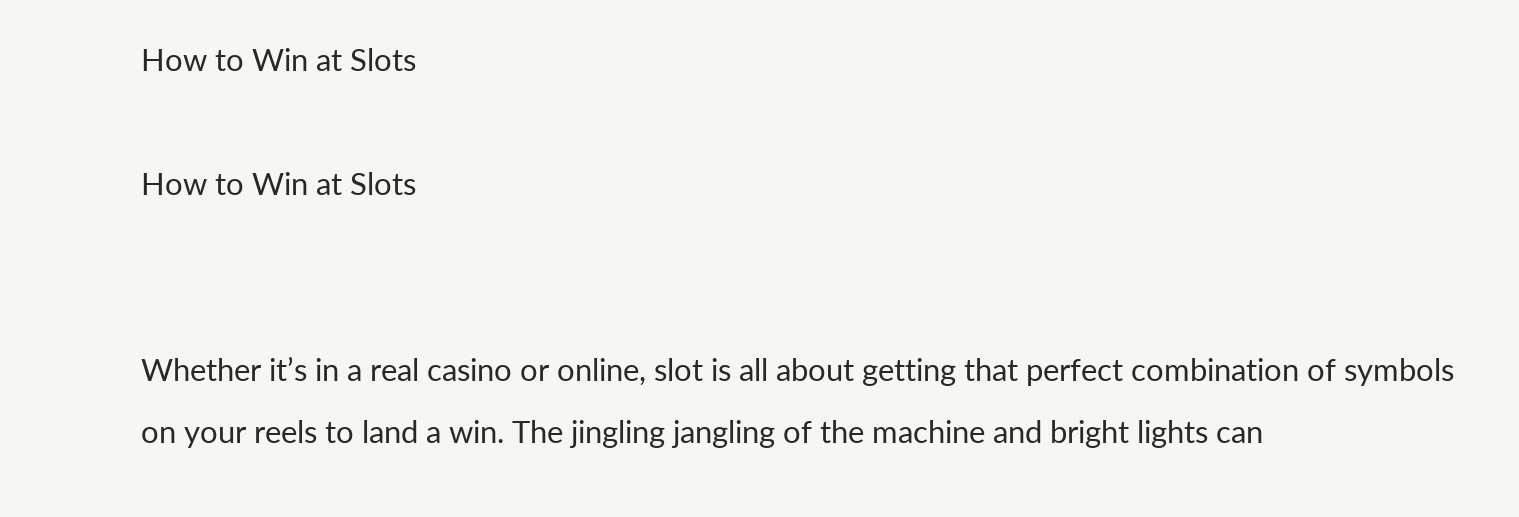How to Win at Slots

How to Win at Slots


Whether it’s in a real casino or online, slot is all about getting that perfect combination of symbols on your reels to land a win. The jingling jangling of the machine and bright lights can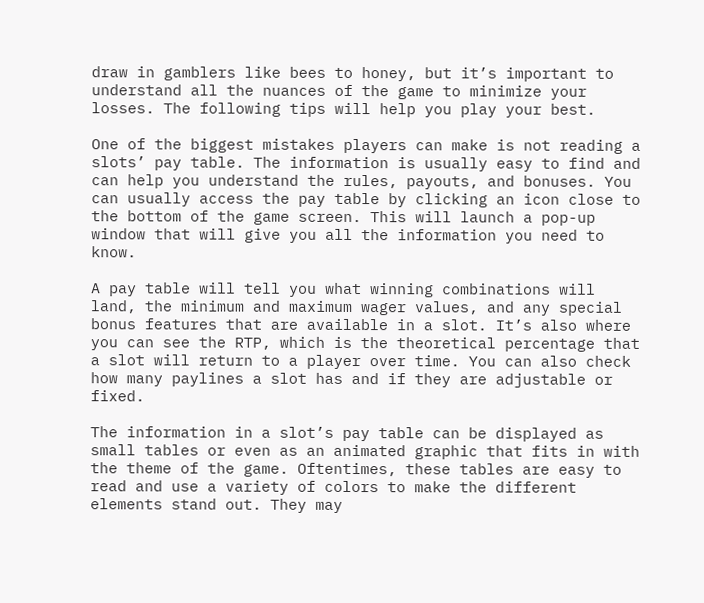draw in gamblers like bees to honey, but it’s important to understand all the nuances of the game to minimize your losses. The following tips will help you play your best.

One of the biggest mistakes players can make is not reading a slots’ pay table. The information is usually easy to find and can help you understand the rules, payouts, and bonuses. You can usually access the pay table by clicking an icon close to the bottom of the game screen. This will launch a pop-up window that will give you all the information you need to know.

A pay table will tell you what winning combinations will land, the minimum and maximum wager values, and any special bonus features that are available in a slot. It’s also where you can see the RTP, which is the theoretical percentage that a slot will return to a player over time. You can also check how many paylines a slot has and if they are adjustable or fixed.

The information in a slot’s pay table can be displayed as small tables or even as an animated graphic that fits in with the theme of the game. Oftentimes, these tables are easy to read and use a variety of colors to make the different elements stand out. They may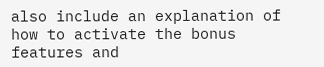also include an explanation of how to activate the bonus features and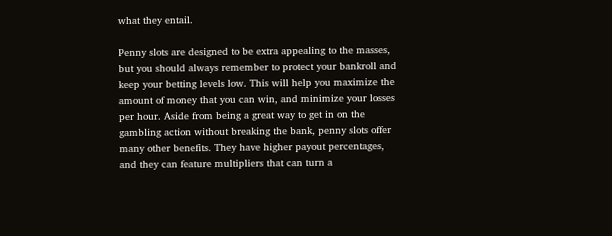what they entail.

Penny slots are designed to be extra appealing to the masses, but you should always remember to protect your bankroll and keep your betting levels low. This will help you maximize the amount of money that you can win, and minimize your losses per hour. Aside from being a great way to get in on the gambling action without breaking the bank, penny slots offer many other benefits. They have higher payout percentages, and they can feature multipliers that can turn a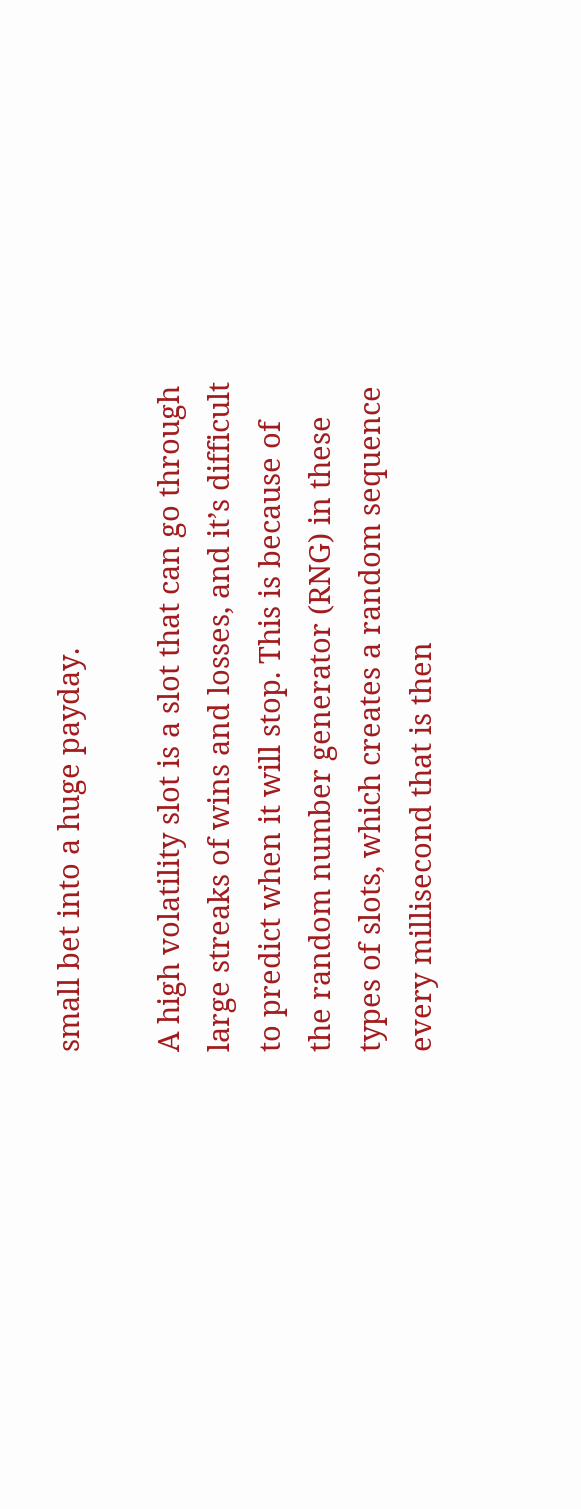small bet into a huge payday.

A high volatility slot is a slot that can go through large streaks of wins and losses, and it’s difficult to predict when it will stop. This is because of the random number generator (RNG) in these types of slots, which creates a random sequence every millisecond that is then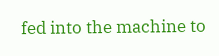fed into the machine to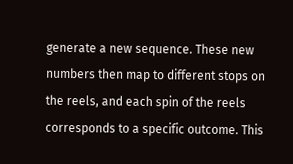generate a new sequence. These new numbers then map to different stops on the reels, and each spin of the reels corresponds to a specific outcome. This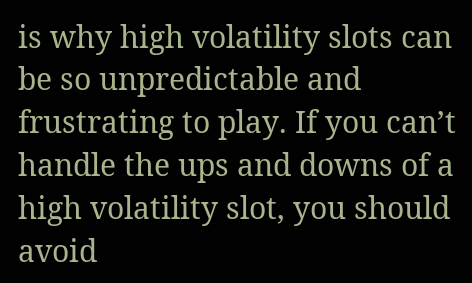is why high volatility slots can be so unpredictable and frustrating to play. If you can’t handle the ups and downs of a high volatility slot, you should avoid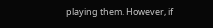playing them. However, if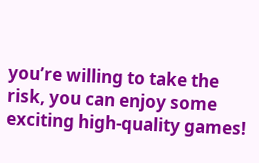you’re willing to take the risk, you can enjoy some exciting high-quality games!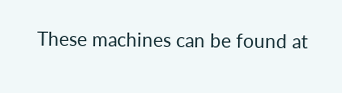These machines can be found at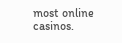most online casinos.